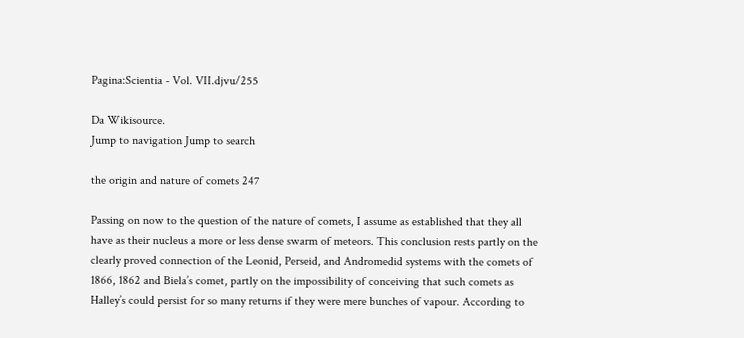Pagina:Scientia - Vol. VII.djvu/255

Da Wikisource.
Jump to navigation Jump to search

the origin and nature of comets 247

Passing on now to the question of the nature of comets, I assume as established that they all have as their nucleus a more or less dense swarm of meteors. This conclusion rests partly on the clearly proved connection of the Leonid, Perseid, and Andromedid systems with the comets of 1866, 1862 and Biela’s comet, partly on the impossibility of conceiving that such comets as Halley’s could persist for so many returns if they were mere bunches of vapour. According to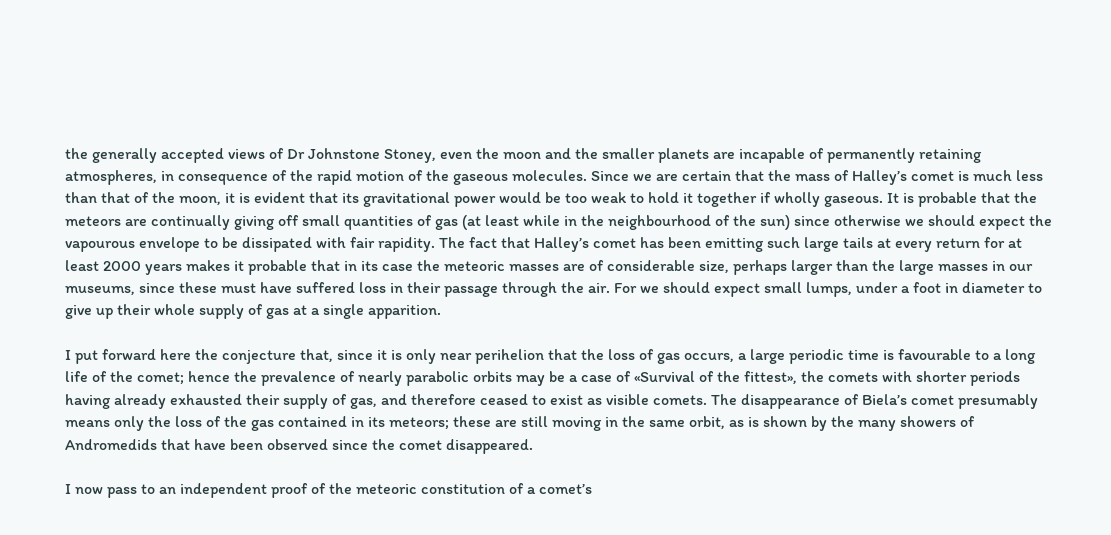the generally accepted views of Dr Johnstone Stoney, even the moon and the smaller planets are incapable of permanently retaining atmospheres, in consequence of the rapid motion of the gaseous molecules. Since we are certain that the mass of Halley’s comet is much less than that of the moon, it is evident that its gravitational power would be too weak to hold it together if wholly gaseous. It is probable that the meteors are continually giving off small quantities of gas (at least while in the neighbourhood of the sun) since otherwise we should expect the vapourous envelope to be dissipated with fair rapidity. The fact that Halley’s comet has been emitting such large tails at every return for at least 2000 years makes it probable that in its case the meteoric masses are of considerable size, perhaps larger than the large masses in our museums, since these must have suffered loss in their passage through the air. For we should expect small lumps, under a foot in diameter to give up their whole supply of gas at a single apparition.

I put forward here the conjecture that, since it is only near perihelion that the loss of gas occurs, a large periodic time is favourable to a long life of the comet; hence the prevalence of nearly parabolic orbits may be a case of «Survival of the fittest», the comets with shorter periods having already exhausted their supply of gas, and therefore ceased to exist as visible comets. The disappearance of Biela’s comet presumably means only the loss of the gas contained in its meteors; these are still moving in the same orbit, as is shown by the many showers of Andromedids that have been observed since the comet disappeared.

I now pass to an independent proof of the meteoric constitution of a comet’s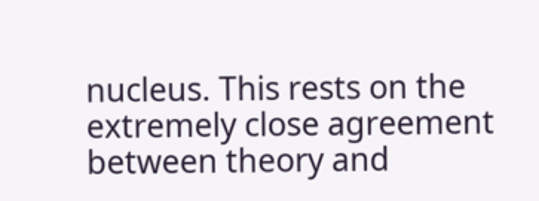nucleus. This rests on the extremely close agreement between theory and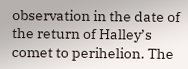observation in the date of the return of Halley’s comet to perihelion. The